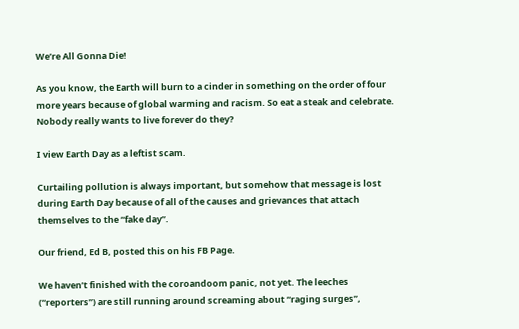We’re All Gonna Die!

As you know, the Earth will burn to a cinder in something on the order of four more years because of global warming and racism. So eat a steak and celebrate. Nobody really wants to live forever do they?

I view Earth Day as a leftist scam.

Curtailing pollution is always important, but somehow that message is lost during Earth Day because of all of the causes and grievances that attach themselves to the “fake day”.

Our friend, Ed B, posted this on his FB Page.

We haven’t finished with the coroandoom panic, not yet. The leeches (“reporters”) are still running around screaming about “raging surges”,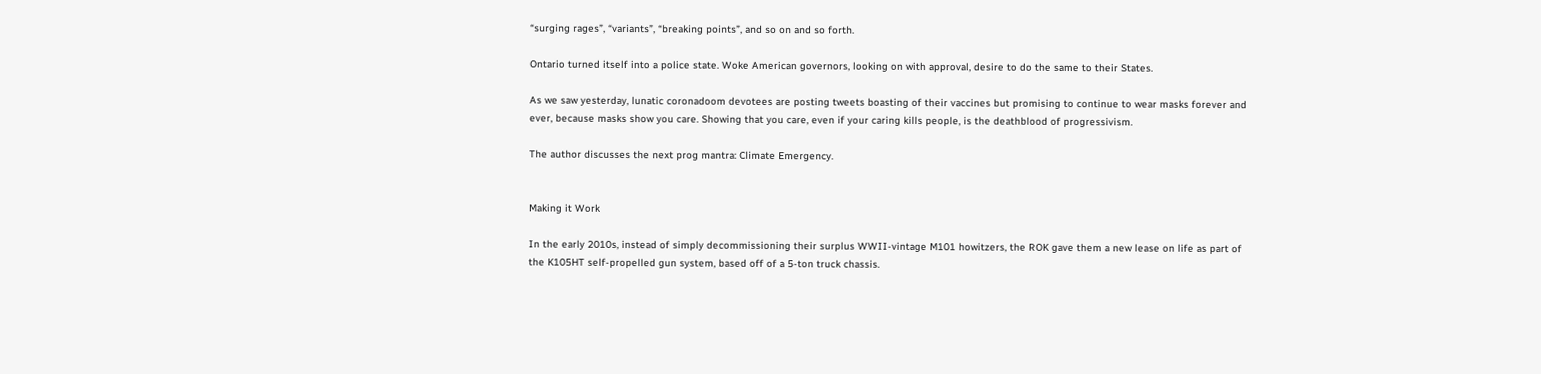“surging rages”, “variants”, “breaking points”, and so on and so forth.

Ontario turned itself into a police state. Woke American governors, looking on with approval, desire to do the same to their States.

As we saw yesterday, lunatic coronadoom devotees are posting tweets boasting of their vaccines but promising to continue to wear masks forever and ever, because masks show you care. Showing that you care, even if your caring kills people, is the deathblood of progressivism.

The author discusses the next prog mantra: Climate Emergency.


Making it Work

In the early 2010s, instead of simply decommissioning their surplus WWII-vintage M101 howitzers, the ROK gave them a new lease on life as part of the K105HT self-propelled gun system, based off of a 5-ton truck chassis.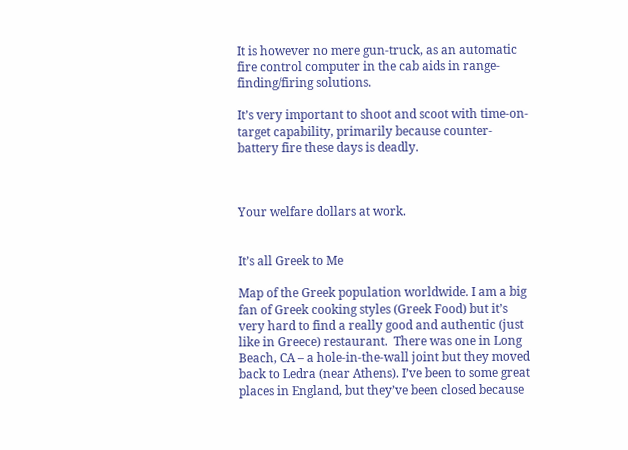It is however no mere gun-truck, as an automatic fire control computer in the cab aids in range-finding/firing solutions.

It’s very important to shoot and scoot with time-on-target capability, primarily because counter-battery fire these days is deadly.



Your welfare dollars at work.


It’s all Greek to Me

Map of the Greek population worldwide. I am a big fan of Greek cooking styles (Greek Food) but it’s very hard to find a really good and authentic (just like in Greece) restaurant.  There was one in Long Beach, CA – a hole-in-the-wall joint but they moved back to Ledra (near Athens). I’ve been to some great places in England, but they’ve been closed because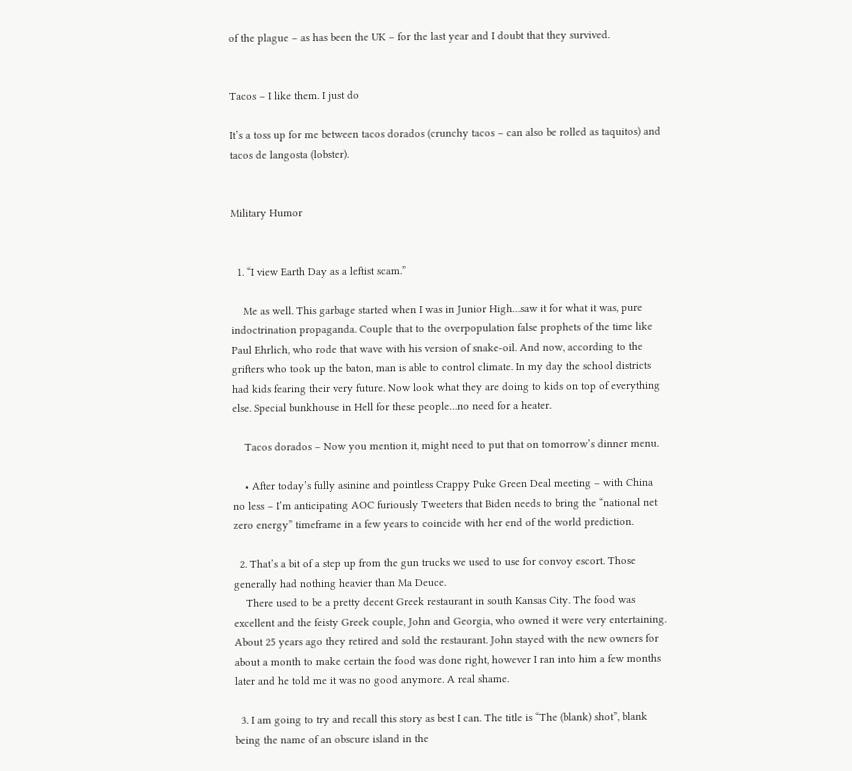of the plague – as has been the UK – for the last year and I doubt that they survived.


Tacos – I like them. I just do

It’s a toss up for me between tacos dorados (crunchy tacos – can also be rolled as taquitos) and tacos de langosta (lobster).


Military Humor


  1. “I view Earth Day as a leftist scam.”

    Me as well. This garbage started when I was in Junior High…saw it for what it was, pure indoctrination propaganda. Couple that to the overpopulation false prophets of the time like Paul Ehrlich, who rode that wave with his version of snake-oil. And now, according to the grifters who took up the baton, man is able to control climate. In my day the school districts had kids fearing their very future. Now look what they are doing to kids on top of everything else. Special bunkhouse in Hell for these people…no need for a heater.

    Tacos dorados – Now you mention it, might need to put that on tomorrow’s dinner menu.

    • After today’s fully asinine and pointless Crappy Puke Green Deal meeting – with China no less – I’m anticipating AOC furiously Tweeters that Biden needs to bring the “national net zero energy” timeframe in a few years to coincide with her end of the world prediction.

  2. That’s a bit of a step up from the gun trucks we used to use for convoy escort. Those generally had nothing heavier than Ma Deuce.
    There used to be a pretty decent Greek restaurant in south Kansas City. The food was excellent and the feisty Greek couple, John and Georgia, who owned it were very entertaining. About 25 years ago they retired and sold the restaurant. John stayed with the new owners for about a month to make certain the food was done right, however I ran into him a few months later and he told me it was no good anymore. A real shame.

  3. I am going to try and recall this story as best I can. The title is “The (blank) shot”, blank being the name of an obscure island in the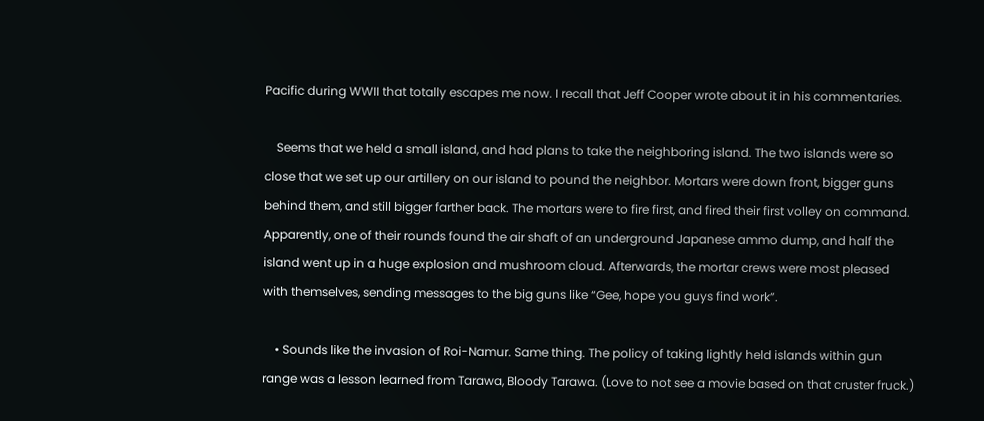Pacific during WWII that totally escapes me now. I recall that Jeff Cooper wrote about it in his commentaries.

    Seems that we held a small island, and had plans to take the neighboring island. The two islands were so close that we set up our artillery on our island to pound the neighbor. Mortars were down front, bigger guns behind them, and still bigger farther back. The mortars were to fire first, and fired their first volley on command. Apparently, one of their rounds found the air shaft of an underground Japanese ammo dump, and half the island went up in a huge explosion and mushroom cloud. Afterwards, the mortar crews were most pleased with themselves, sending messages to the big guns like “Gee, hope you guys find work”.

    • Sounds like the invasion of Roi-Namur. Same thing. The policy of taking lightly held islands within gun range was a lesson learned from Tarawa, Bloody Tarawa. (Love to not see a movie based on that cruster fruck.)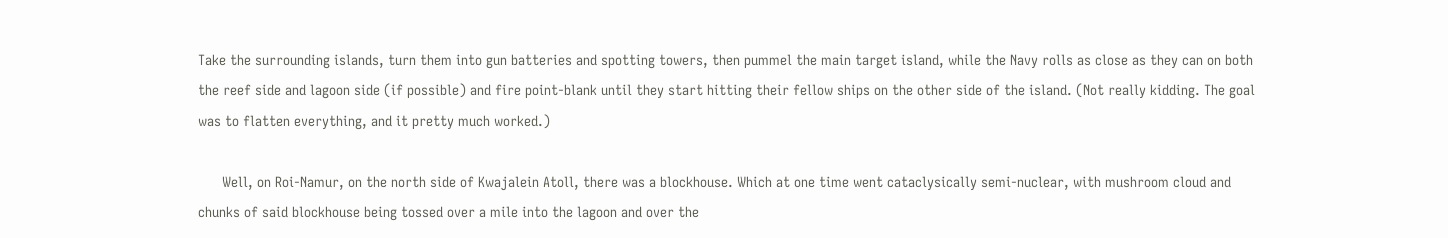Take the surrounding islands, turn them into gun batteries and spotting towers, then pummel the main target island, while the Navy rolls as close as they can on both the reef side and lagoon side (if possible) and fire point-blank until they start hitting their fellow ships on the other side of the island. (Not really kidding. The goal was to flatten everything, and it pretty much worked.)

      Well, on Roi-Namur, on the north side of Kwajalein Atoll, there was a blockhouse. Which at one time went cataclysically semi-nuclear, with mushroom cloud and chunks of said blockhouse being tossed over a mile into the lagoon and over the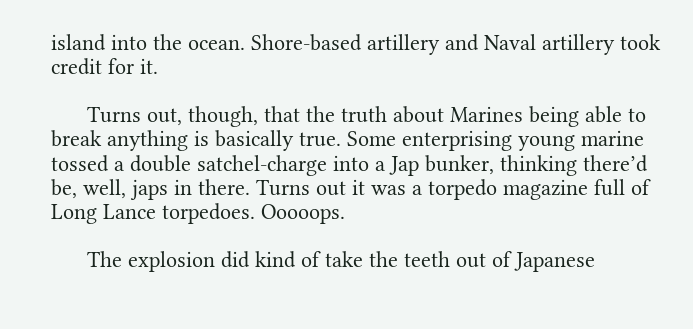island into the ocean. Shore-based artillery and Naval artillery took credit for it.

      Turns out, though, that the truth about Marines being able to break anything is basically true. Some enterprising young marine tossed a double satchel-charge into a Jap bunker, thinking there’d be, well, japs in there. Turns out it was a torpedo magazine full of Long Lance torpedoes. Ooooops.

      The explosion did kind of take the teeth out of Japanese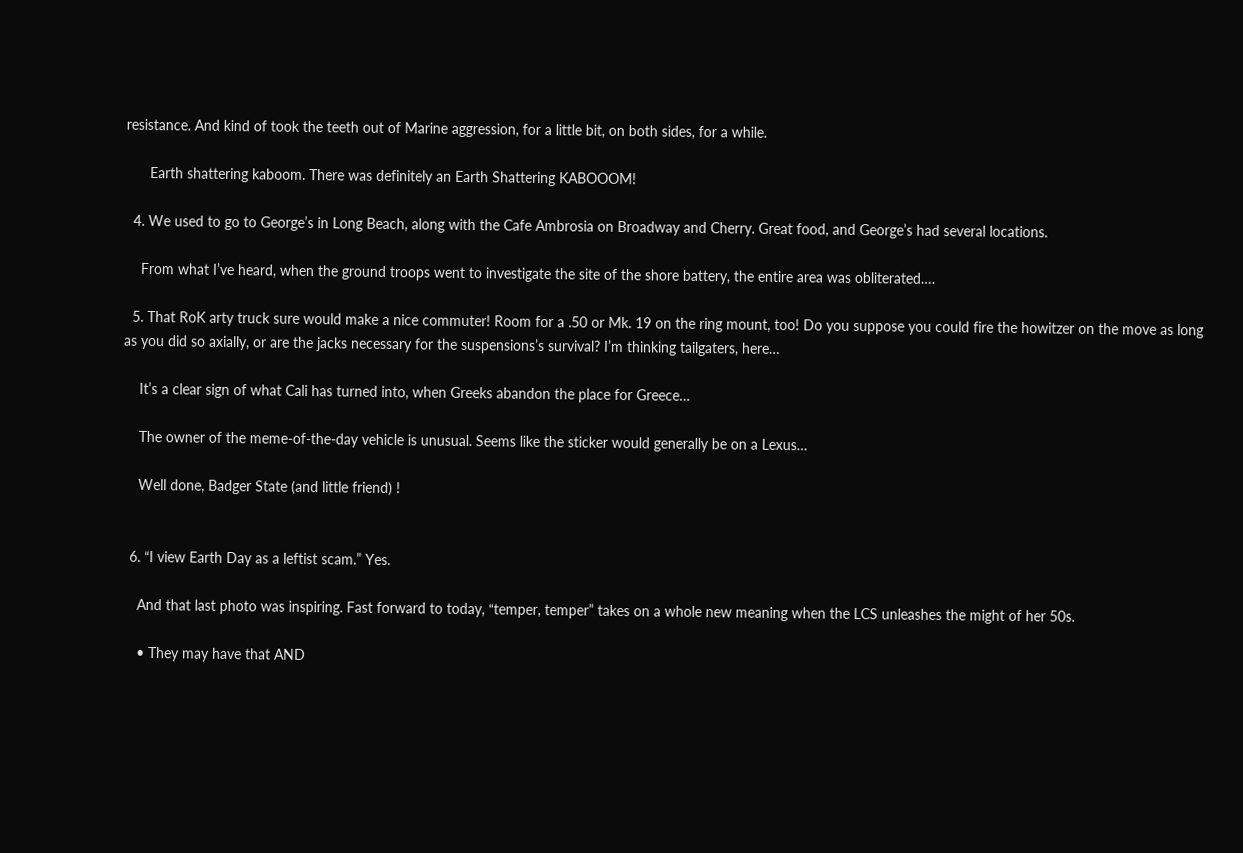resistance. And kind of took the teeth out of Marine aggression, for a little bit, on both sides, for a while.

      Earth shattering kaboom. There was definitely an Earth Shattering KABOOOM!

  4. We used to go to George’s in Long Beach, along with the Cafe Ambrosia on Broadway and Cherry. Great food, and George’s had several locations.

    From what I’ve heard, when the ground troops went to investigate the site of the shore battery, the entire area was obliterated….

  5. That RoK arty truck sure would make a nice commuter! Room for a .50 or Mk. 19 on the ring mount, too! Do you suppose you could fire the howitzer on the move as long as you did so axially, or are the jacks necessary for the suspensions’s survival? I’m thinking tailgaters, here…

    It’s a clear sign of what Cali has turned into, when Greeks abandon the place for Greece…

    The owner of the meme-of-the-day vehicle is unusual. Seems like the sticker would generally be on a Lexus…

    Well done, Badger State (and little friend) !


  6. “I view Earth Day as a leftist scam.” Yes.

    And that last photo was inspiring. Fast forward to today, “temper, temper” takes on a whole new meaning when the LCS unleashes the might of her 50s.

    • They may have that AND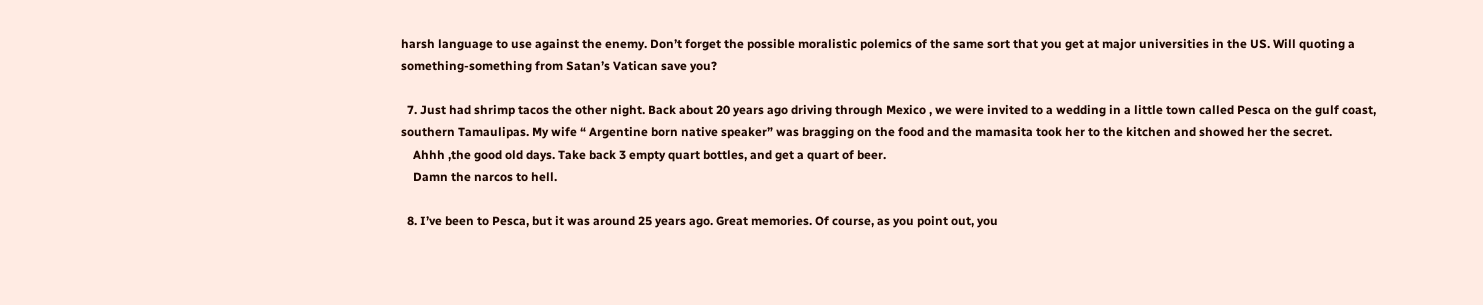harsh language to use against the enemy. Don’t forget the possible moralistic polemics of the same sort that you get at major universities in the US. Will quoting a something-something from Satan’s Vatican save you?

  7. Just had shrimp tacos the other night. Back about 20 years ago driving through Mexico , we were invited to a wedding in a little town called Pesca on the gulf coast, southern Tamaulipas. My wife “ Argentine born native speaker” was bragging on the food and the mamasita took her to the kitchen and showed her the secret.
    Ahhh ,the good old days. Take back 3 empty quart bottles, and get a quart of beer.
    Damn the narcos to hell.

  8. I’ve been to Pesca, but it was around 25 years ago. Great memories. Of course, as you point out, you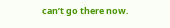can’t go there now.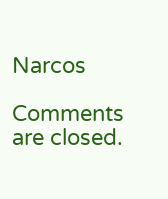Narcos

Comments are closed.